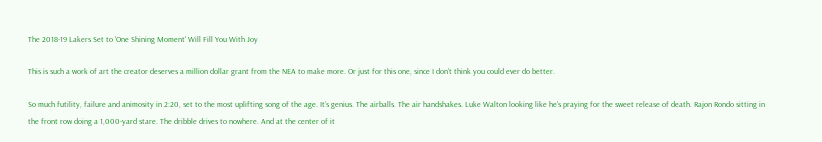The 2018-19 Lakers Set to 'One Shining Moment' Will Fill You With Joy

This is such a work of art the creator deserves a million dollar grant from the NEA to make more. Or just for this one, since I don’t think you could ever do better.

So much futility, failure and animosity in 2:20, set to the most uplifting song of the age. It’s genius. The airballs. The air handshakes. Luke Walton looking like he’s praying for the sweet release of death. Rajon Rondo sitting in the front row doing a 1,000-yard stare. The dribble drives to nowhere. And at the center of it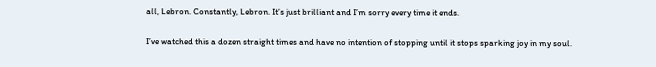all, Lebron. Constantly, Lebron. It’s just brilliant and I’m sorry every time it ends.

I’ve watched this a dozen straight times and have no intention of stopping until it stops sparking joy in my soul.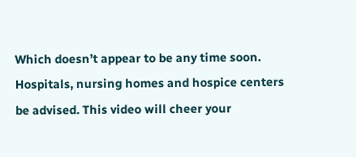Which doesn’t appear to be any time soon. Hospitals, nursing homes and hospice centers be advised. This video will cheer your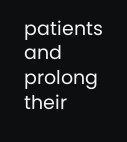patients and prolong their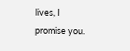lives, I promise you.